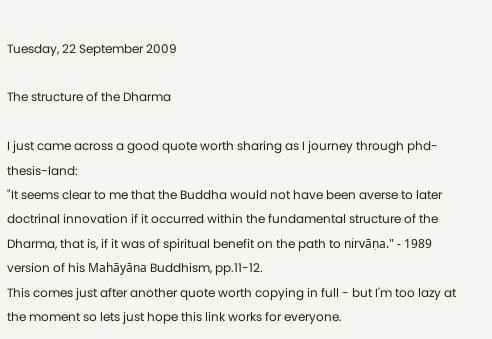Tuesday, 22 September 2009

The structure of the Dharma

I just came across a good quote worth sharing as I journey through phd-thesis-land:
"It seems clear to me that the Buddha would not have been averse to later doctrinal innovation if it occurred within the fundamental structure of the Dharma, that is, if it was of spiritual benefit on the path to nirvāṇa." - 1989 version of his Mahāyāna Buddhism, pp.11-12.
This comes just after another quote worth copying in full - but I'm too lazy at the moment so lets just hope this link works for everyone.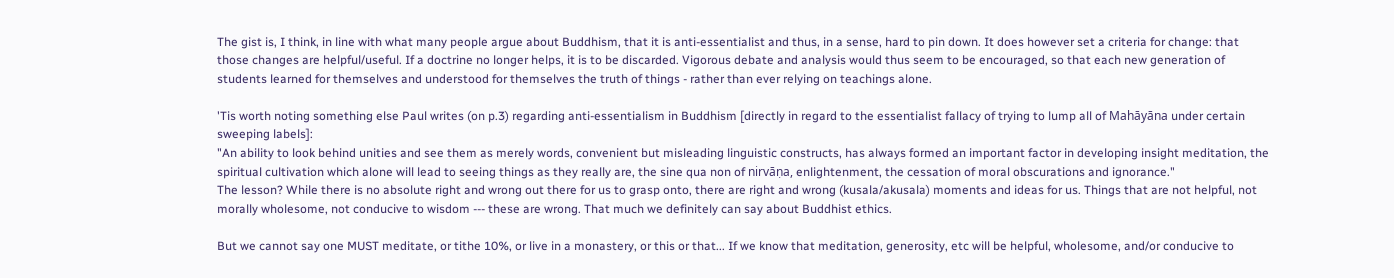The gist is, I think, in line with what many people argue about Buddhism, that it is anti-essentialist and thus, in a sense, hard to pin down. It does however set a criteria for change: that those changes are helpful/useful. If a doctrine no longer helps, it is to be discarded. Vigorous debate and analysis would thus seem to be encouraged, so that each new generation of students learned for themselves and understood for themselves the truth of things - rather than ever relying on teachings alone.

'Tis worth noting something else Paul writes (on p.3) regarding anti-essentialism in Buddhism [directly in regard to the essentialist fallacy of trying to lump all of Mahāyāna under certain sweeping labels]:
"An ability to look behind unities and see them as merely words, convenient but misleading linguistic constructs, has always formed an important factor in developing insight meditation, the spiritual cultivation which alone will lead to seeing things as they really are, the sine qua non of nirvāṇa, enlightenment, the cessation of moral obscurations and ignorance."
The lesson? While there is no absolute right and wrong out there for us to grasp onto, there are right and wrong (kusala/akusala) moments and ideas for us. Things that are not helpful, not morally wholesome, not conducive to wisdom --- these are wrong. That much we definitely can say about Buddhist ethics.

But we cannot say one MUST meditate, or tithe 10%, or live in a monastery, or this or that... If we know that meditation, generosity, etc will be helpful, wholesome, and/or conducive to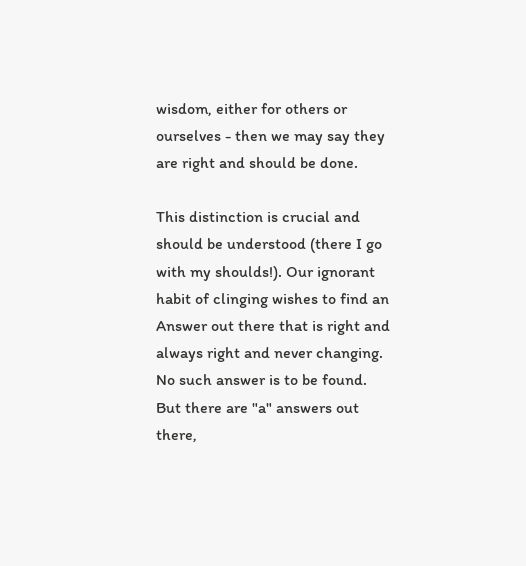wisdom, either for others or ourselves - then we may say they are right and should be done.

This distinction is crucial and should be understood (there I go with my shoulds!). Our ignorant habit of clinging wishes to find an Answer out there that is right and always right and never changing. No such answer is to be found. But there are "a" answers out there,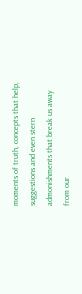moments of truth, concepts that help, suggestions and even stern admonishments that break us away from our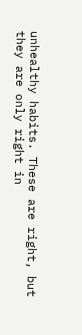unhealthy habits. These are right, but they are only right in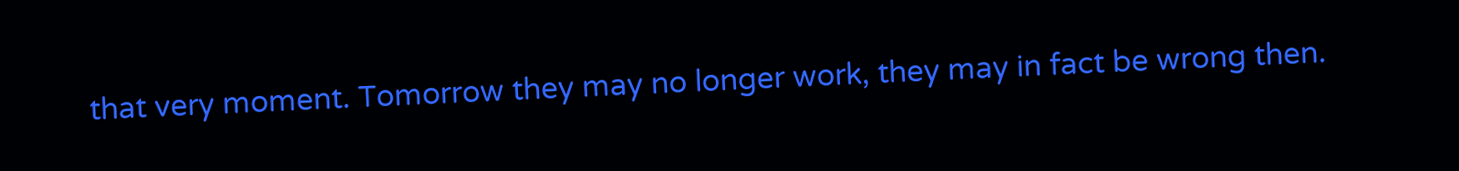that very moment. Tomorrow they may no longer work, they may in fact be wrong then.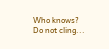Who knows? Do not cling...